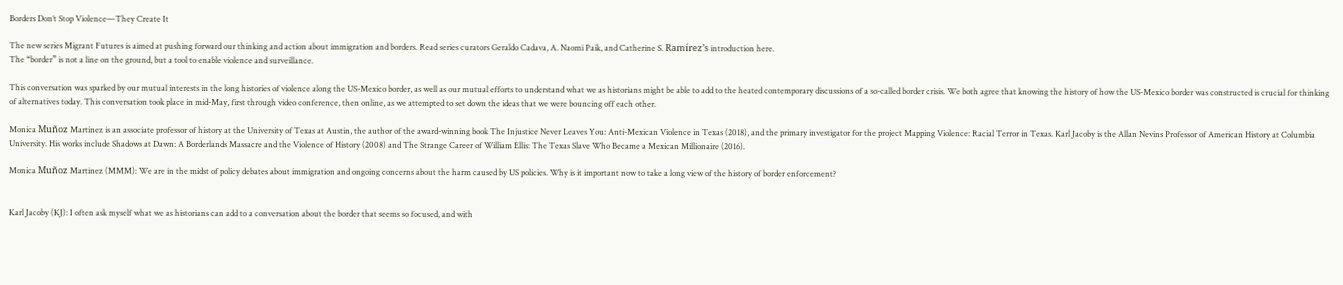Borders Don’t Stop Violence—They Create It

The new series Migrant Futures is aimed at pushing forward our thinking and action about immigration and borders. Read series curators Geraldo Cadava, A. Naomi Paik, and Catherine S. Ramírez’s introduction here.
The “border” is not a line on the ground, but a tool to enable violence and surveillance.

This conversation was sparked by our mutual interests in the long histories of violence along the US-Mexico border, as well as our mutual efforts to understand what we as historians might be able to add to the heated contemporary discussions of a so-called border crisis. We both agree that knowing the history of how the US-Mexico border was constructed is crucial for thinking of alternatives today. This conversation took place in mid-May, first through video conference, then online, as we attempted to set down the ideas that we were bouncing off each other.

Monica Muñoz Martinez is an associate professor of history at the University of Texas at Austin, the author of the award-winning book The Injustice Never Leaves You: Anti-Mexican Violence in Texas (2018), and the primary investigator for the project Mapping Violence: Racial Terror in Texas. Karl Jacoby is the Allan Nevins Professor of American History at Columbia University. His works include Shadows at Dawn: A Borderlands Massacre and the Violence of History (2008) and The Strange Career of William Ellis: The Texas Slave Who Became a Mexican Millionaire (2016).

Monica Muñoz Martinez (MMM): We are in the midst of policy debates about immigration and ongoing concerns about the harm caused by US policies. Why is it important now to take a long view of the history of border enforcement?


Karl Jacoby (KJ): I often ask myself what we as historians can add to a conversation about the border that seems so focused, and with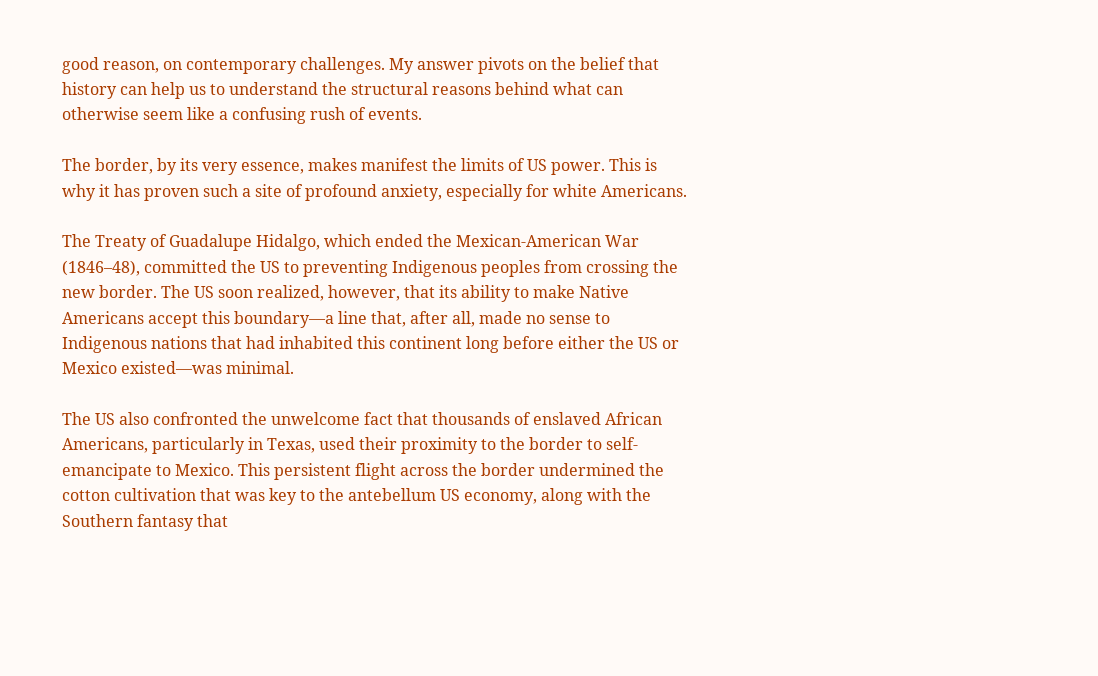good reason, on contemporary challenges. My answer pivots on the belief that history can help us to understand the structural reasons behind what can otherwise seem like a confusing rush of events.

The border, by its very essence, makes manifest the limits of US power. This is why it has proven such a site of profound anxiety, especially for white Americans.

The Treaty of Guadalupe Hidalgo, which ended the Mexican-American War (1846–48), committed the US to preventing Indigenous peoples from crossing the new border. The US soon realized, however, that its ability to make Native Americans accept this boundary—a line that, after all, made no sense to Indigenous nations that had inhabited this continent long before either the US or Mexico existed—was minimal.

The US also confronted the unwelcome fact that thousands of enslaved African Americans, particularly in Texas, used their proximity to the border to self-emancipate to Mexico. This persistent flight across the border undermined the cotton cultivation that was key to the antebellum US economy, along with the Southern fantasy that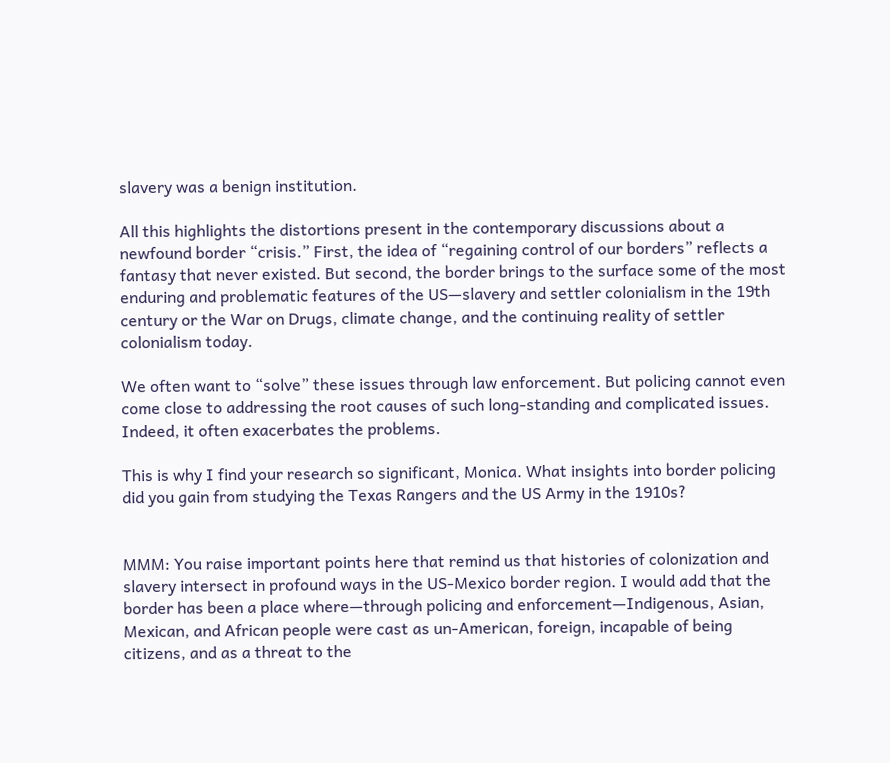slavery was a benign institution.

All this highlights the distortions present in the contemporary discussions about a newfound border “crisis.” First, the idea of “regaining control of our borders” reflects a fantasy that never existed. But second, the border brings to the surface some of the most enduring and problematic features of the US—slavery and settler colonialism in the 19th century or the War on Drugs, climate change, and the continuing reality of settler colonialism today.

We often want to “solve” these issues through law enforcement. But policing cannot even come close to addressing the root causes of such long-standing and complicated issues. Indeed, it often exacerbates the problems.

This is why I find your research so significant, Monica. What insights into border policing did you gain from studying the Texas Rangers and the US Army in the 1910s?


MMM: You raise important points here that remind us that histories of colonization and slavery intersect in profound ways in the US-Mexico border region. I would add that the border has been a place where—through policing and enforcement—Indigenous, Asian, Mexican, and African people were cast as un-American, foreign, incapable of being citizens, and as a threat to the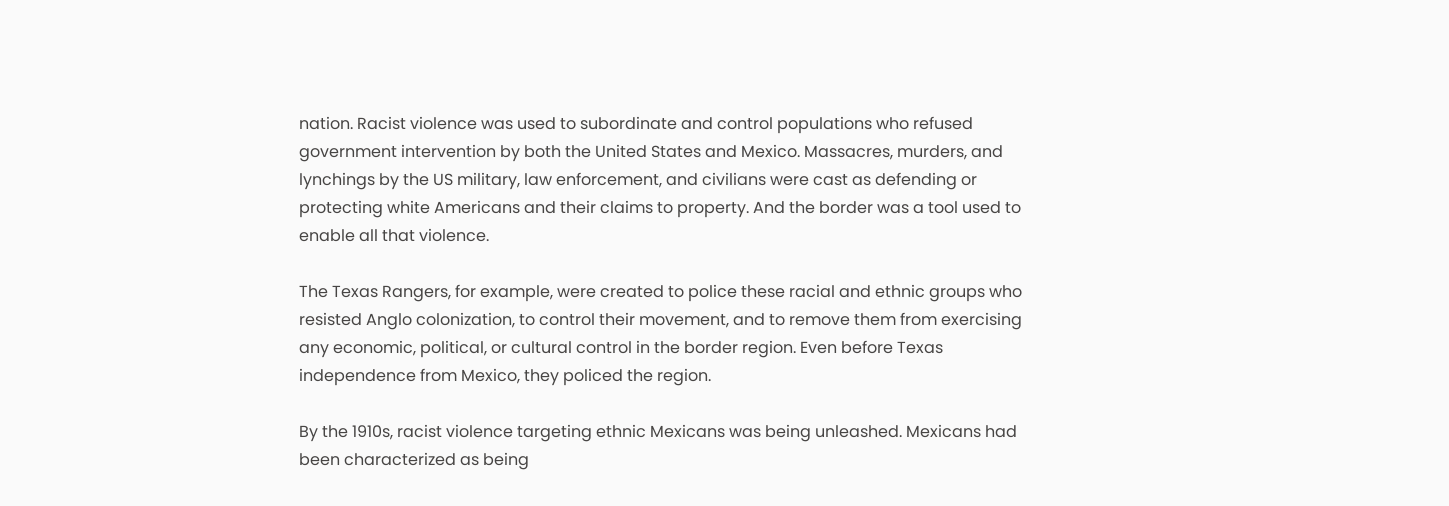nation. Racist violence was used to subordinate and control populations who refused government intervention by both the United States and Mexico. Massacres, murders, and lynchings by the US military, law enforcement, and civilians were cast as defending or protecting white Americans and their claims to property. And the border was a tool used to enable all that violence.

The Texas Rangers, for example, were created to police these racial and ethnic groups who resisted Anglo colonization, to control their movement, and to remove them from exercising any economic, political, or cultural control in the border region. Even before Texas independence from Mexico, they policed the region.

By the 1910s, racist violence targeting ethnic Mexicans was being unleashed. Mexicans had been characterized as being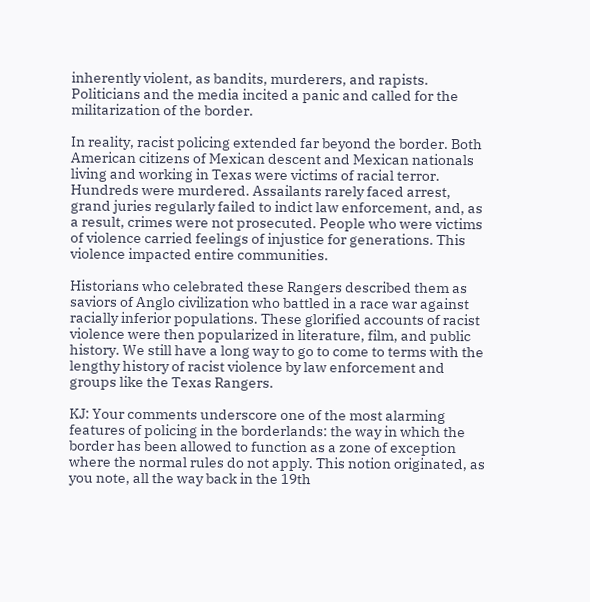inherently violent, as bandits, murderers, and rapists. Politicians and the media incited a panic and called for the militarization of the border.

In reality, racist policing extended far beyond the border. Both American citizens of Mexican descent and Mexican nationals living and working in Texas were victims of racial terror. Hundreds were murdered. Assailants rarely faced arrest, grand juries regularly failed to indict law enforcement, and, as a result, crimes were not prosecuted. People who were victims of violence carried feelings of injustice for generations. This violence impacted entire communities.

Historians who celebrated these Rangers described them as saviors of Anglo civilization who battled in a race war against racially inferior populations. These glorified accounts of racist violence were then popularized in literature, film, and public history. We still have a long way to go to come to terms with the lengthy history of racist violence by law enforcement and groups like the Texas Rangers.

KJ: Your comments underscore one of the most alarming features of policing in the borderlands: the way in which the border has been allowed to function as a zone of exception where the normal rules do not apply. This notion originated, as you note, all the way back in the 19th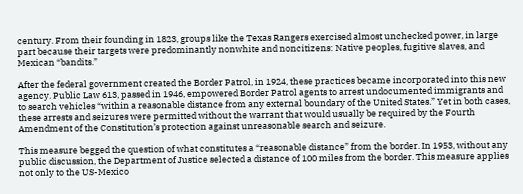century. From their founding in 1823, groups like the Texas Rangers exercised almost unchecked power, in large part because their targets were predominantly nonwhite and noncitizens: Native peoples, fugitive slaves, and Mexican “bandits.”

After the federal government created the Border Patrol, in 1924, these practices became incorporated into this new agency. Public Law 613, passed in 1946, empowered Border Patrol agents to arrest undocumented immigrants and to search vehicles “within a reasonable distance from any external boundary of the United States.” Yet in both cases, these arrests and seizures were permitted without the warrant that would usually be required by the Fourth Amendment of the Constitution’s protection against unreasonable search and seizure.

This measure begged the question of what constitutes a “reasonable distance” from the border. In 1953, without any public discussion, the Department of Justice selected a distance of 100 miles from the border. This measure applies not only to the US-Mexico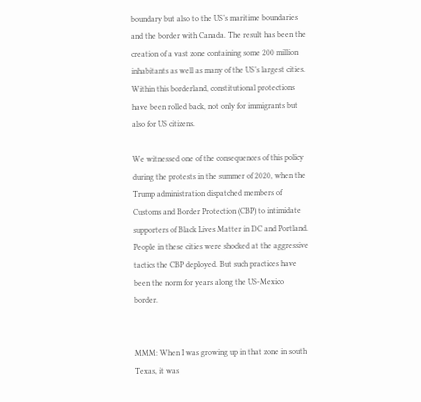boundary but also to the US’s maritime boundaries and the border with Canada. The result has been the creation of a vast zone containing some 200 million inhabitants as well as many of the US’s largest cities. Within this borderland, constitutional protections have been rolled back, not only for immigrants but also for US citizens.

We witnessed one of the consequences of this policy during the protests in the summer of 2020, when the Trump administration dispatched members of Customs and Border Protection (CBP) to intimidate supporters of Black Lives Matter in DC and Portland. People in these cities were shocked at the aggressive tactics the CBP deployed. But such practices have been the norm for years along the US-Mexico border.


MMM: When I was growing up in that zone in south Texas, it was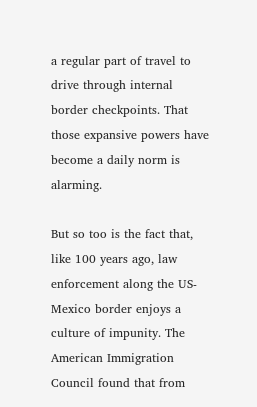a regular part of travel to drive through internal border checkpoints. That those expansive powers have become a daily norm is alarming.

But so too is the fact that, like 100 years ago, law enforcement along the US-Mexico border enjoys a culture of impunity. The American Immigration Council found that from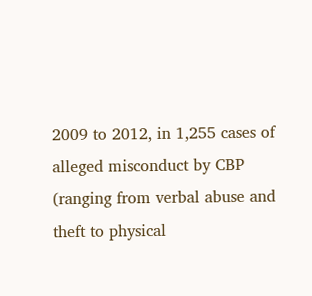2009 to 2012, in 1,255 cases of alleged misconduct by CBP (ranging from verbal abuse and theft to physical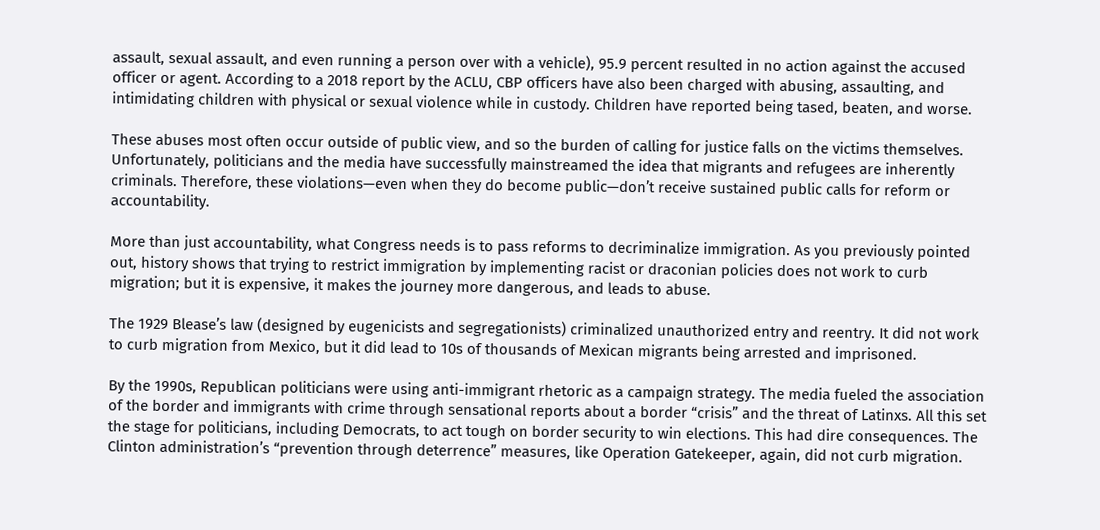assault, sexual assault, and even running a person over with a vehicle), 95.9 percent resulted in no action against the accused officer or agent. According to a 2018 report by the ACLU, CBP officers have also been charged with abusing, assaulting, and intimidating children with physical or sexual violence while in custody. Children have reported being tased, beaten, and worse.

These abuses most often occur outside of public view, and so the burden of calling for justice falls on the victims themselves. Unfortunately, politicians and the media have successfully mainstreamed the idea that migrants and refugees are inherently criminals. Therefore, these violations—even when they do become public—don’t receive sustained public calls for reform or accountability.

More than just accountability, what Congress needs is to pass reforms to decriminalize immigration. As you previously pointed out, history shows that trying to restrict immigration by implementing racist or draconian policies does not work to curb migration; but it is expensive, it makes the journey more dangerous, and leads to abuse.

The 1929 Blease’s law (designed by eugenicists and segregationists) criminalized unauthorized entry and reentry. It did not work to curb migration from Mexico, but it did lead to 10s of thousands of Mexican migrants being arrested and imprisoned.

By the 1990s, Republican politicians were using anti-immigrant rhetoric as a campaign strategy. The media fueled the association of the border and immigrants with crime through sensational reports about a border “crisis” and the threat of Latinxs. All this set the stage for politicians, including Democrats, to act tough on border security to win elections. This had dire consequences. The Clinton administration’s “prevention through deterrence” measures, like Operation Gatekeeper, again, did not curb migration.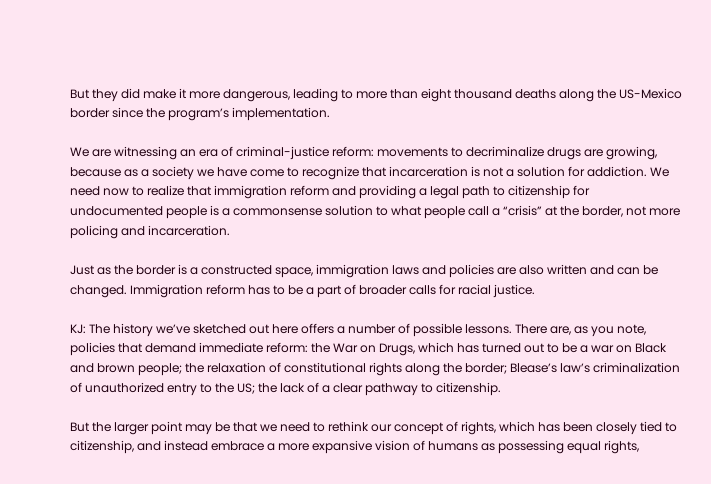But they did make it more dangerous, leading to more than eight thousand deaths along the US-Mexico border since the program’s implementation.

We are witnessing an era of criminal-justice reform: movements to decriminalize drugs are growing, because as a society we have come to recognize that incarceration is not a solution for addiction. We need now to realize that immigration reform and providing a legal path to citizenship for undocumented people is a commonsense solution to what people call a “crisis” at the border, not more policing and incarceration.

Just as the border is a constructed space, immigration laws and policies are also written and can be changed. Immigration reform has to be a part of broader calls for racial justice.

KJ: The history we’ve sketched out here offers a number of possible lessons. There are, as you note, policies that demand immediate reform: the War on Drugs, which has turned out to be a war on Black and brown people; the relaxation of constitutional rights along the border; Blease’s law’s criminalization of unauthorized entry to the US; the lack of a clear pathway to citizenship.

But the larger point may be that we need to rethink our concept of rights, which has been closely tied to citizenship, and instead embrace a more expansive vision of humans as possessing equal rights,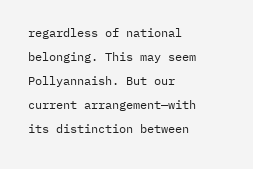regardless of national belonging. This may seem Pollyannaish. But our current arrangement—with its distinction between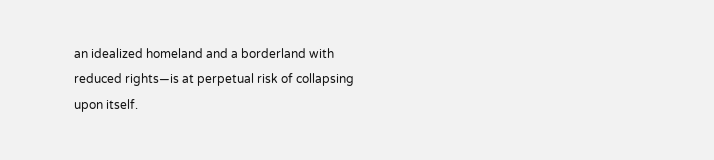an idealized homeland and a borderland with reduced rights—is at perpetual risk of collapsing upon itself.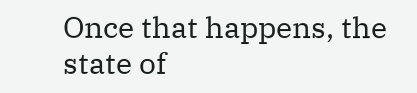Once that happens, the state of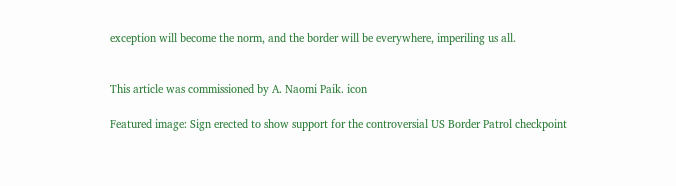exception will become the norm, and the border will be everywhere, imperiling us all.


This article was commissioned by A. Naomi Paik. icon

Featured image: Sign erected to show support for the controversial US Border Patrol checkpoint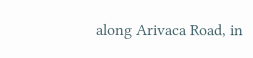along Arivaca Road, in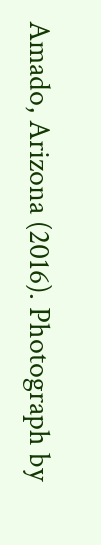Amado, Arizona (2016). Photograph by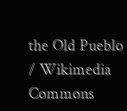the Old Pueblo / Wikimedia Commons